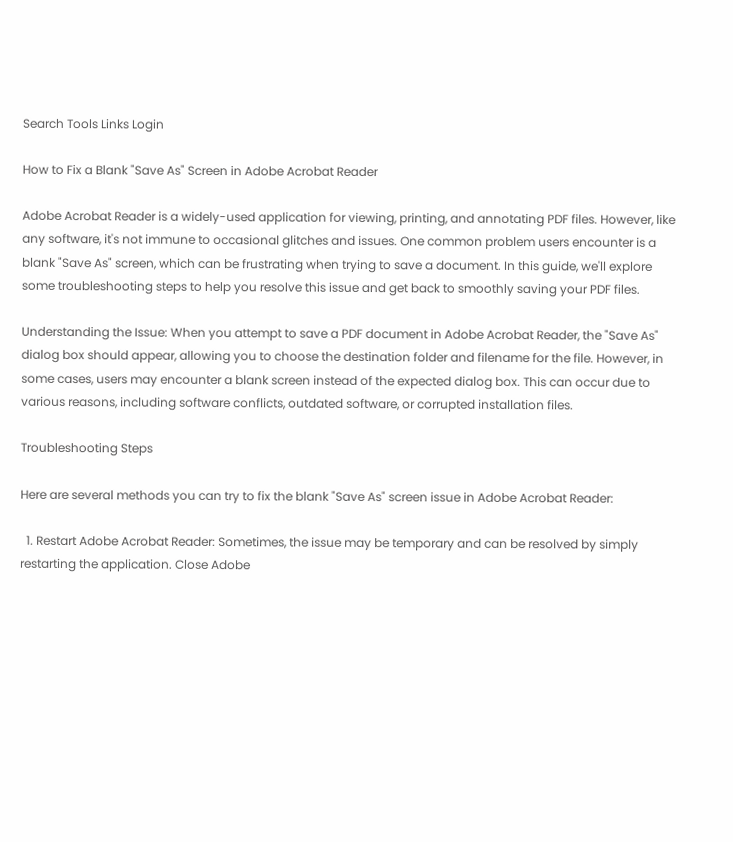Search Tools Links Login

How to Fix a Blank "Save As" Screen in Adobe Acrobat Reader

Adobe Acrobat Reader is a widely-used application for viewing, printing, and annotating PDF files. However, like any software, it's not immune to occasional glitches and issues. One common problem users encounter is a blank "Save As" screen, which can be frustrating when trying to save a document. In this guide, we'll explore some troubleshooting steps to help you resolve this issue and get back to smoothly saving your PDF files.

Understanding the Issue: When you attempt to save a PDF document in Adobe Acrobat Reader, the "Save As" dialog box should appear, allowing you to choose the destination folder and filename for the file. However, in some cases, users may encounter a blank screen instead of the expected dialog box. This can occur due to various reasons, including software conflicts, outdated software, or corrupted installation files.

Troubleshooting Steps

Here are several methods you can try to fix the blank "Save As" screen issue in Adobe Acrobat Reader:

  1. Restart Adobe Acrobat Reader: Sometimes, the issue may be temporary and can be resolved by simply restarting the application. Close Adobe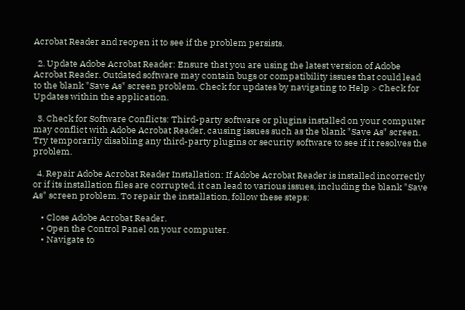Acrobat Reader and reopen it to see if the problem persists.

  2. Update Adobe Acrobat Reader: Ensure that you are using the latest version of Adobe Acrobat Reader. Outdated software may contain bugs or compatibility issues that could lead to the blank "Save As" screen problem. Check for updates by navigating to Help > Check for Updates within the application.

  3. Check for Software Conflicts: Third-party software or plugins installed on your computer may conflict with Adobe Acrobat Reader, causing issues such as the blank "Save As" screen. Try temporarily disabling any third-party plugins or security software to see if it resolves the problem.

  4. Repair Adobe Acrobat Reader Installation: If Adobe Acrobat Reader is installed incorrectly or if its installation files are corrupted, it can lead to various issues, including the blank "Save As" screen problem. To repair the installation, follow these steps:

    • Close Adobe Acrobat Reader.
    • Open the Control Panel on your computer.
    • Navigate to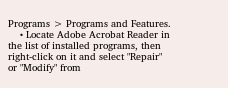Programs > Programs and Features.
    • Locate Adobe Acrobat Reader in the list of installed programs, then right-click on it and select "Repair" or "Modify" from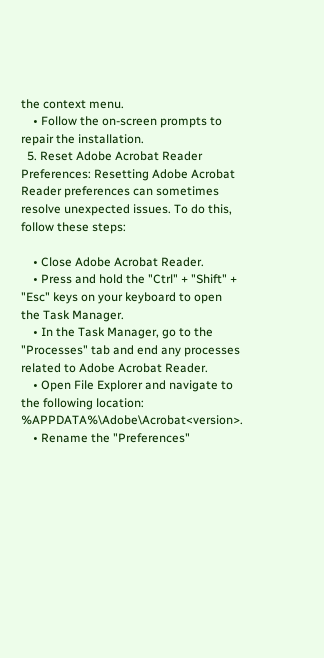the context menu.
    • Follow the on-screen prompts to repair the installation.
  5. Reset Adobe Acrobat Reader Preferences: Resetting Adobe Acrobat Reader preferences can sometimes resolve unexpected issues. To do this, follow these steps:

    • Close Adobe Acrobat Reader.
    • Press and hold the "Ctrl" + "Shift" + "Esc" keys on your keyboard to open the Task Manager.
    • In the Task Manager, go to the "Processes" tab and end any processes related to Adobe Acrobat Reader.
    • Open File Explorer and navigate to the following location: %APPDATA%\Adobe\Acrobat<version>.
    • Rename the "Preferences"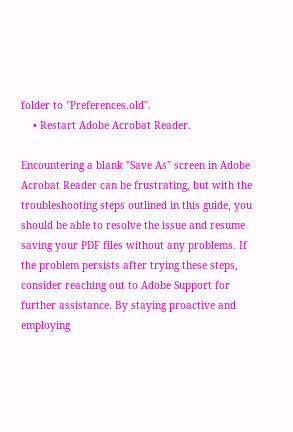folder to "Preferences.old".
    • Restart Adobe Acrobat Reader.

Encountering a blank "Save As" screen in Adobe Acrobat Reader can be frustrating, but with the troubleshooting steps outlined in this guide, you should be able to resolve the issue and resume saving your PDF files without any problems. If the problem persists after trying these steps, consider reaching out to Adobe Support for further assistance. By staying proactive and employing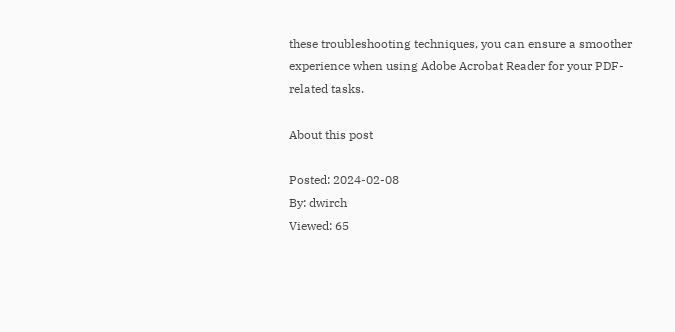these troubleshooting techniques, you can ensure a smoother experience when using Adobe Acrobat Reader for your PDF-related tasks.

About this post

Posted: 2024-02-08
By: dwirch
Viewed: 65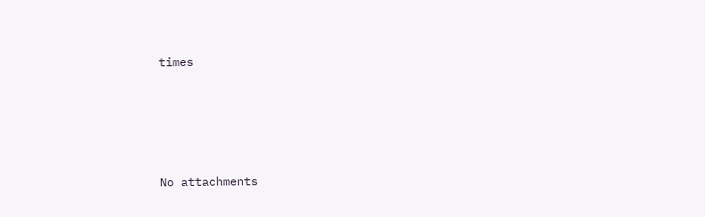times




No attachments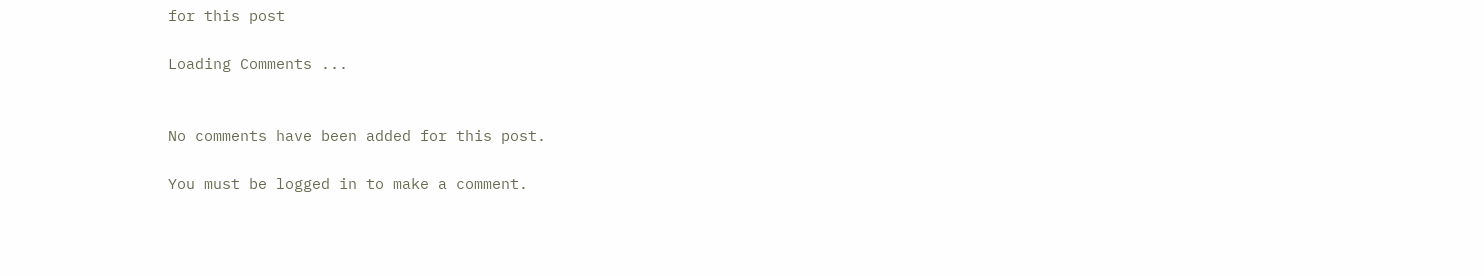for this post

Loading Comments ...


No comments have been added for this post.

You must be logged in to make a comment.